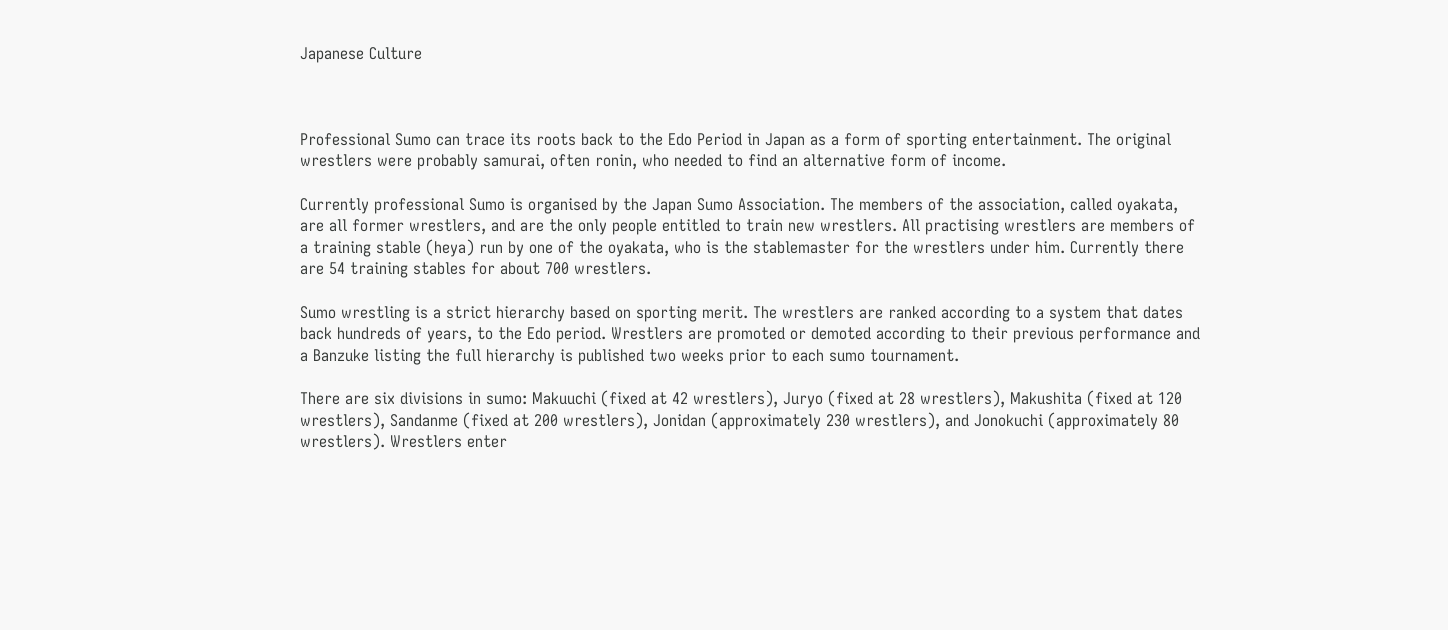Japanese Culture



Professional Sumo can trace its roots back to the Edo Period in Japan as a form of sporting entertainment. The original wrestlers were probably samurai, often ronin, who needed to find an alternative form of income.

Currently professional Sumo is organised by the Japan Sumo Association. The members of the association, called oyakata, are all former wrestlers, and are the only people entitled to train new wrestlers. All practising wrestlers are members of a training stable (heya) run by one of the oyakata, who is the stablemaster for the wrestlers under him. Currently there are 54 training stables for about 700 wrestlers.

Sumo wrestling is a strict hierarchy based on sporting merit. The wrestlers are ranked according to a system that dates back hundreds of years, to the Edo period. Wrestlers are promoted or demoted according to their previous performance and a Banzuke listing the full hierarchy is published two weeks prior to each sumo tournament.

There are six divisions in sumo: Makuuchi (fixed at 42 wrestlers), Juryo (fixed at 28 wrestlers), Makushita (fixed at 120 wrestlers), Sandanme (fixed at 200 wrestlers), Jonidan (approximately 230 wrestlers), and Jonokuchi (approximately 80 wrestlers). Wrestlers enter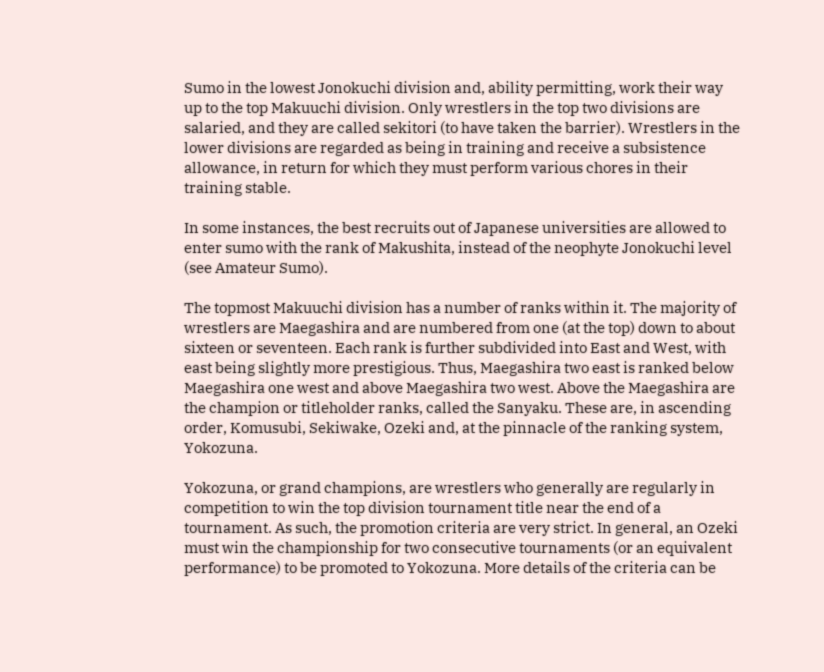Sumo in the lowest Jonokuchi division and, ability permitting, work their way up to the top Makuuchi division. Only wrestlers in the top two divisions are salaried, and they are called sekitori (to have taken the barrier). Wrestlers in the lower divisions are regarded as being in training and receive a subsistence allowance, in return for which they must perform various chores in their training stable.

In some instances, the best recruits out of Japanese universities are allowed to enter sumo with the rank of Makushita, instead of the neophyte Jonokuchi level (see Amateur Sumo).

The topmost Makuuchi division has a number of ranks within it. The majority of wrestlers are Maegashira and are numbered from one (at the top) down to about sixteen or seventeen. Each rank is further subdivided into East and West, with east being slightly more prestigious. Thus, Maegashira two east is ranked below Maegashira one west and above Maegashira two west. Above the Maegashira are the champion or titleholder ranks, called the Sanyaku. These are, in ascending order, Komusubi, Sekiwake, Ozeki and, at the pinnacle of the ranking system, Yokozuna.

Yokozuna, or grand champions, are wrestlers who generally are regularly in competition to win the top division tournament title near the end of a tournament. As such, the promotion criteria are very strict. In general, an Ozeki must win the championship for two consecutive tournaments (or an equivalent performance) to be promoted to Yokozuna. More details of the criteria can be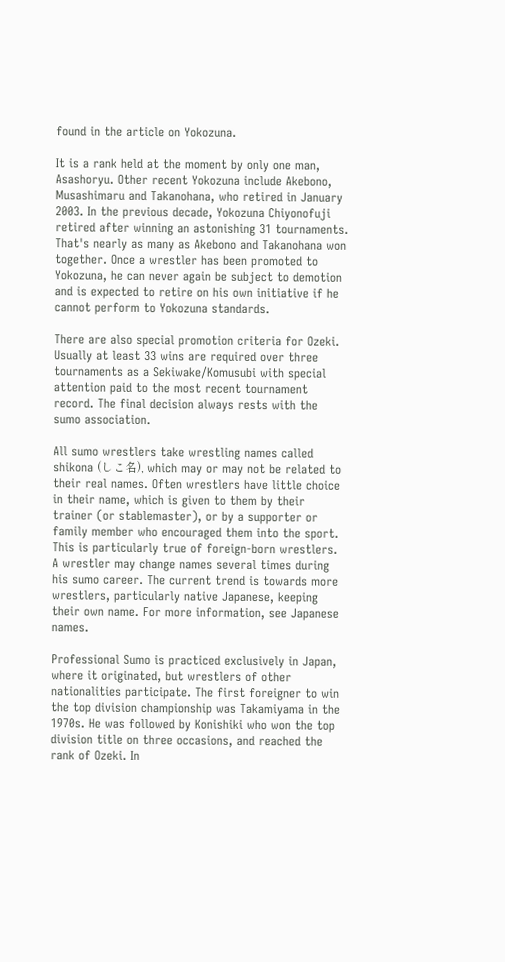found in the article on Yokozuna.

It is a rank held at the moment by only one man, Asashoryu. Other recent Yokozuna include Akebono, Musashimaru and Takanohana, who retired in January 2003. In the previous decade, Yokozuna Chiyonofuji retired after winning an astonishing 31 tournaments. That's nearly as many as Akebono and Takanohana won together. Once a wrestler has been promoted to Yokozuna, he can never again be subject to demotion and is expected to retire on his own initiative if he cannot perform to Yokozuna standards.

There are also special promotion criteria for Ozeki. Usually at least 33 wins are required over three tournaments as a Sekiwake/Komusubi with special attention paid to the most recent tournament record. The final decision always rests with the sumo association.

All sumo wrestlers take wrestling names called shikona (しこ名), which may or may not be related to their real names. Often wrestlers have little choice in their name, which is given to them by their trainer (or stablemaster), or by a supporter or family member who encouraged them into the sport. This is particularly true of foreign-born wrestlers. A wrestler may change names several times during his sumo career. The current trend is towards more wrestlers, particularly native Japanese, keeping their own name. For more information, see Japanese names.

Professional Sumo is practiced exclusively in Japan, where it originated, but wrestlers of other nationalities participate. The first foreigner to win the top division championship was Takamiyama in the 1970s. He was followed by Konishiki who won the top division title on three occasions, and reached the rank of Ozeki. In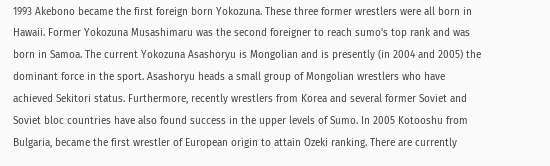1993 Akebono became the first foreign born Yokozuna. These three former wrestlers were all born in Hawaii. Former Yokozuna Musashimaru was the second foreigner to reach sumo's top rank and was born in Samoa. The current Yokozuna Asashoryu is Mongolian and is presently (in 2004 and 2005) the dominant force in the sport. Asashoryu heads a small group of Mongolian wrestlers who have achieved Sekitori status. Furthermore, recently wrestlers from Korea and several former Soviet and Soviet bloc countries have also found success in the upper levels of Sumo. In 2005 Kotooshu from Bulgaria, became the first wrestler of European origin to attain Ozeki ranking. There are currently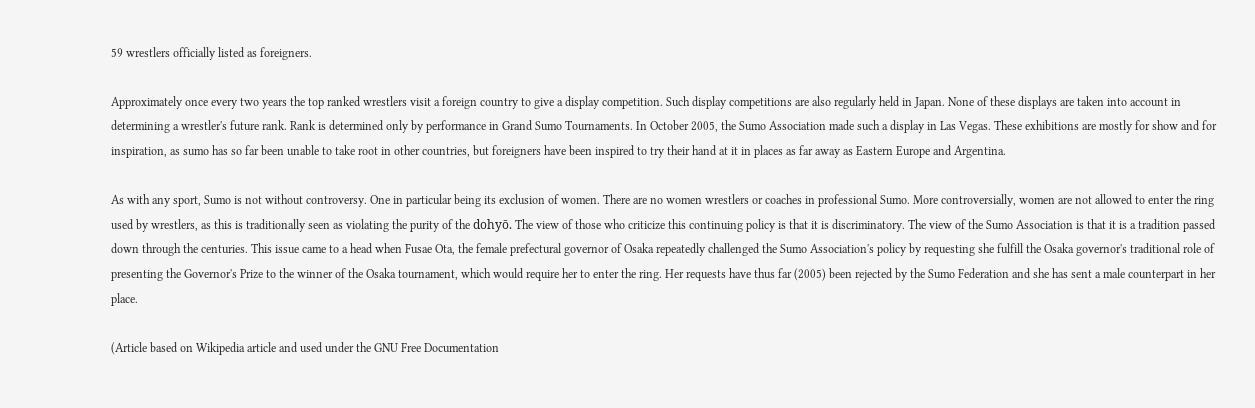59 wrestlers officially listed as foreigners.

Approximately once every two years the top ranked wrestlers visit a foreign country to give a display competition. Such display competitions are also regularly held in Japan. None of these displays are taken into account in determining a wrestler's future rank. Rank is determined only by performance in Grand Sumo Tournaments. In October 2005, the Sumo Association made such a display in Las Vegas. These exhibitions are mostly for show and for inspiration, as sumo has so far been unable to take root in other countries, but foreigners have been inspired to try their hand at it in places as far away as Eastern Europe and Argentina.

As with any sport, Sumo is not without controversy. One in particular being its exclusion of women. There are no women wrestlers or coaches in professional Sumo. More controversially, women are not allowed to enter the ring used by wrestlers, as this is traditionally seen as violating the purity of the dohyō. The view of those who criticize this continuing policy is that it is discriminatory. The view of the Sumo Association is that it is a tradition passed down through the centuries. This issue came to a head when Fusae Ota, the female prefectural governor of Osaka repeatedly challenged the Sumo Association's policy by requesting she fulfill the Osaka governor's traditional role of presenting the Governor's Prize to the winner of the Osaka tournament, which would require her to enter the ring. Her requests have thus far (2005) been rejected by the Sumo Federation and she has sent a male counterpart in her place.

(Article based on Wikipedia article and used under the GNU Free Documentation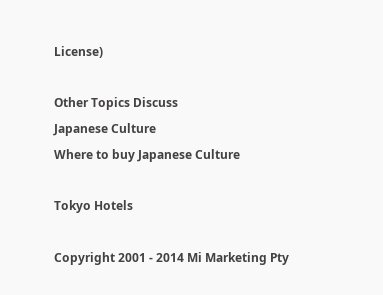License)

Other Topics Discuss
Japanese Culture
Where to buy Japanese Culture

Tokyo Hotels

Copyright 2001 - 2014 Mi Marketing Pty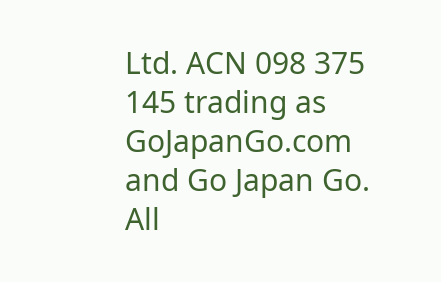Ltd. ACN 098 375 145 trading as GoJapanGo.com and Go Japan Go. All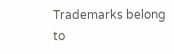Trademarks belong to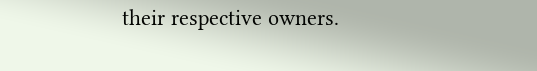their respective owners.